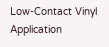Low-Contact Vinyl Application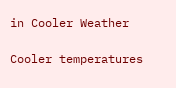in Cooler Weather

Cooler temperatures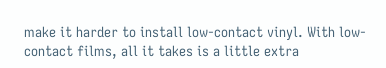make it harder to install low-contact vinyl. With low-contact films, all it takes is a little extra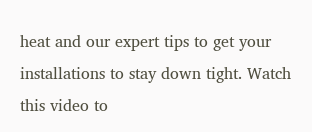heat and our expert tips to get your installations to stay down tight. Watch this video to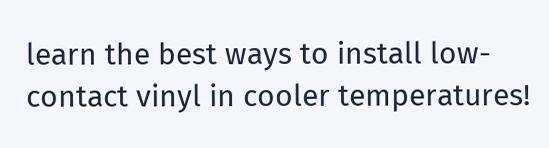learn the best ways to install low-contact vinyl in cooler temperatures!